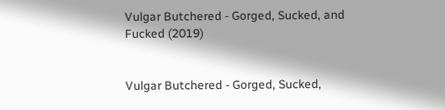Vulgar Butchered - Gorged, Sucked, and Fucked (2019)


Vulgar Butchered - Gorged, Sucked,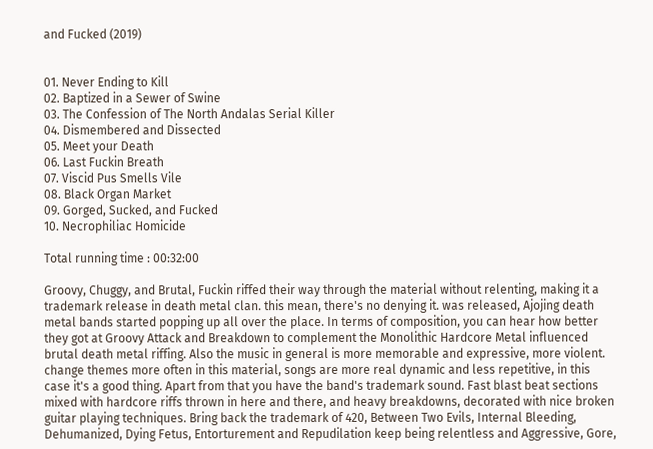and Fucked (2019)


01. Never Ending to Kill
02. Baptized in a Sewer of Swine
03. The Confession of The North Andalas Serial Killer
04. Dismembered and Dissected
05. Meet your Death
06. Last Fuckin Breath
07. Viscid Pus Smells Vile
08. Black Organ Market
09. Gorged, Sucked, and Fucked
10. Necrophiliac Homicide

Total running time : 00:32:00

Groovy, Chuggy, and Brutal, Fuckin riffed their way through the material without relenting, making it a trademark release in death metal clan. this mean, there's no denying it. was released, Ajojing death metal bands started popping up all over the place. In terms of composition, you can hear how better they got at Groovy Attack and Breakdown to complement the Monolithic Hardcore Metal influenced brutal death metal riffing. Also the music in general is more memorable and expressive, more violent. change themes more often in this material, songs are more real dynamic and less repetitive, in this case it's a good thing. Apart from that you have the band's trademark sound. Fast blast beat sections mixed with hardcore riffs thrown in here and there, and heavy breakdowns, decorated with nice broken guitar playing techniques. Bring back the trademark of 420, Between Two Evils, Internal Bleeding, Dehumanized, Dying Fetus, Entorturement and Repudilation keep being relentless and Aggressive, Gore,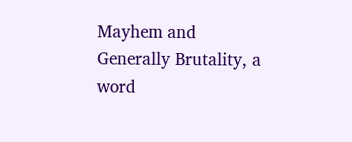Mayhem and Generally Brutality, a word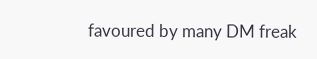favoured by many DM freak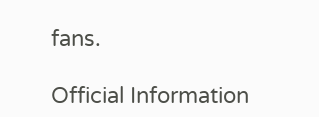fans.

Official Information